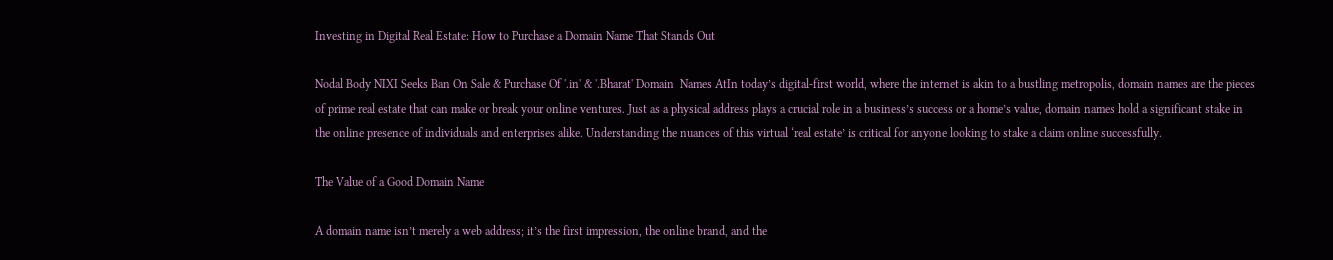Investing in Digital Real Estate: How to Purchase a Domain Name That Stands Out

Nodal Body NIXI Seeks Ban On Sale & Purchase Of '.in' & '.Bharat' Domain  Names AtIn today’s digital-first world, where the internet is akin to a bustling metropolis, domain names are the pieces of prime real estate that can make or break your online ventures. Just as a physical address plays a crucial role in a business’s success or a home’s value, domain names hold a significant stake in the online presence of individuals and enterprises alike. Understanding the nuances of this virtual ‘real estate’ is critical for anyone looking to stake a claim online successfully.

The Value of a Good Domain Name

A domain name isn’t merely a web address; it’s the first impression, the online brand, and the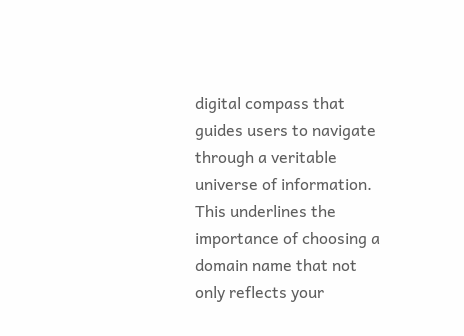digital compass that guides users to navigate through a veritable universe of information. This underlines the importance of choosing a domain name that not only reflects your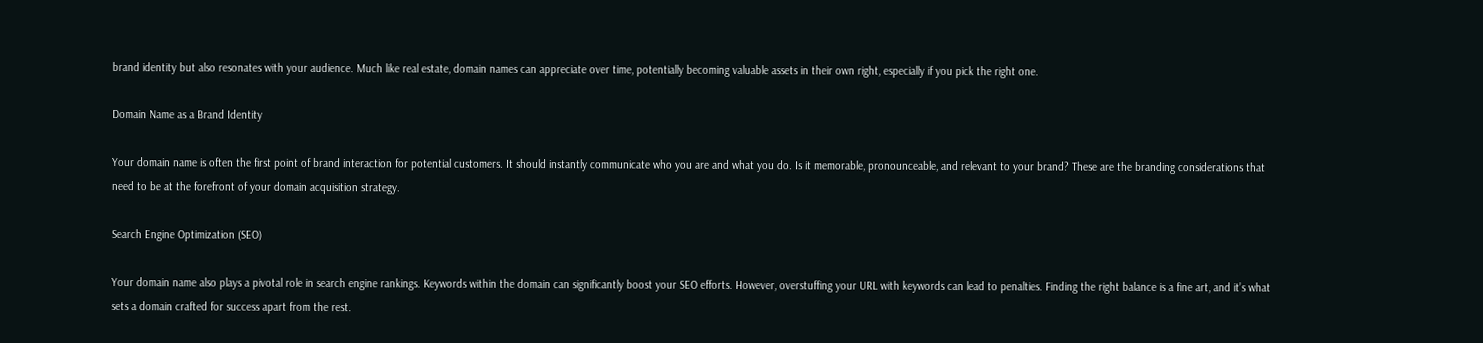brand identity but also resonates with your audience. Much like real estate, domain names can appreciate over time, potentially becoming valuable assets in their own right, especially if you pick the right one.

Domain Name as a Brand Identity

Your domain name is often the first point of brand interaction for potential customers. It should instantly communicate who you are and what you do. Is it memorable, pronounceable, and relevant to your brand? These are the branding considerations that need to be at the forefront of your domain acquisition strategy.

Search Engine Optimization (SEO)

Your domain name also plays a pivotal role in search engine rankings. Keywords within the domain can significantly boost your SEO efforts. However, overstuffing your URL with keywords can lead to penalties. Finding the right balance is a fine art, and it’s what sets a domain crafted for success apart from the rest.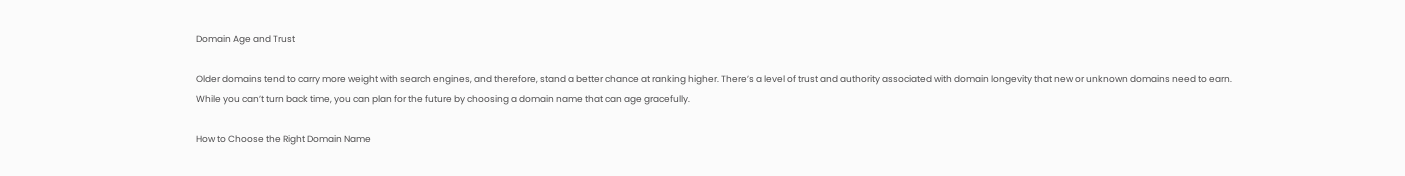Domain Age and Trust

Older domains tend to carry more weight with search engines, and therefore, stand a better chance at ranking higher. There’s a level of trust and authority associated with domain longevity that new or unknown domains need to earn. While you can’t turn back time, you can plan for the future by choosing a domain name that can age gracefully.

How to Choose the Right Domain Name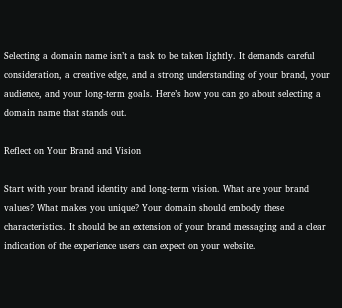Selecting a domain name isn’t a task to be taken lightly. It demands careful consideration, a creative edge, and a strong understanding of your brand, your audience, and your long-term goals. Here’s how you can go about selecting a domain name that stands out.

Reflect on Your Brand and Vision

Start with your brand identity and long-term vision. What are your brand values? What makes you unique? Your domain should embody these characteristics. It should be an extension of your brand messaging and a clear indication of the experience users can expect on your website.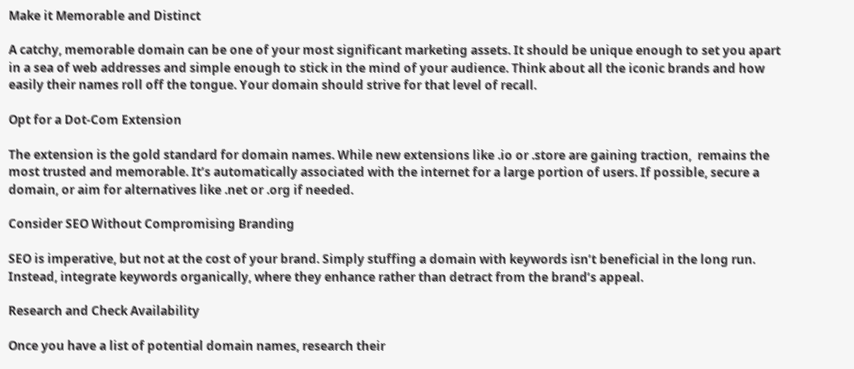Make it Memorable and Distinct

A catchy, memorable domain can be one of your most significant marketing assets. It should be unique enough to set you apart in a sea of web addresses and simple enough to stick in the mind of your audience. Think about all the iconic brands and how easily their names roll off the tongue. Your domain should strive for that level of recall.

Opt for a Dot-Com Extension

The extension is the gold standard for domain names. While new extensions like .io or .store are gaining traction,  remains the most trusted and memorable. It’s automatically associated with the internet for a large portion of users. If possible, secure a domain, or aim for alternatives like .net or .org if needed.

Consider SEO Without Compromising Branding

SEO is imperative, but not at the cost of your brand. Simply stuffing a domain with keywords isn’t beneficial in the long run. Instead, integrate keywords organically, where they enhance rather than detract from the brand’s appeal.

Research and Check Availability

Once you have a list of potential domain names, research their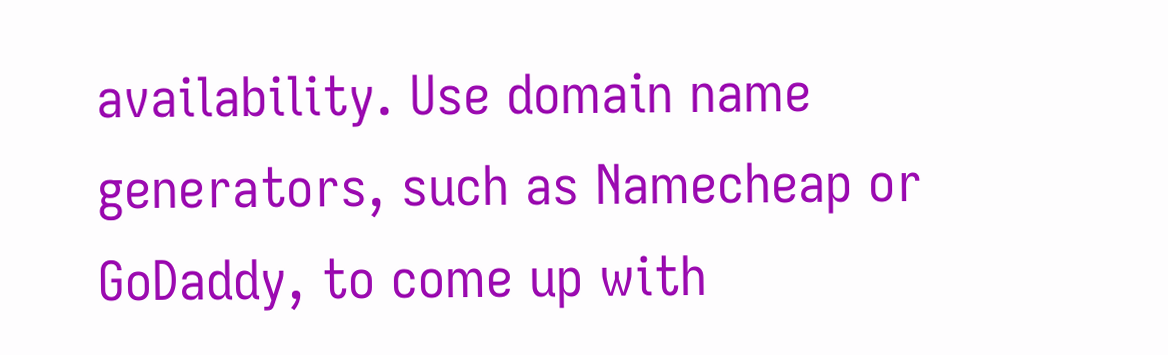availability. Use domain name generators, such as Namecheap or GoDaddy, to come up with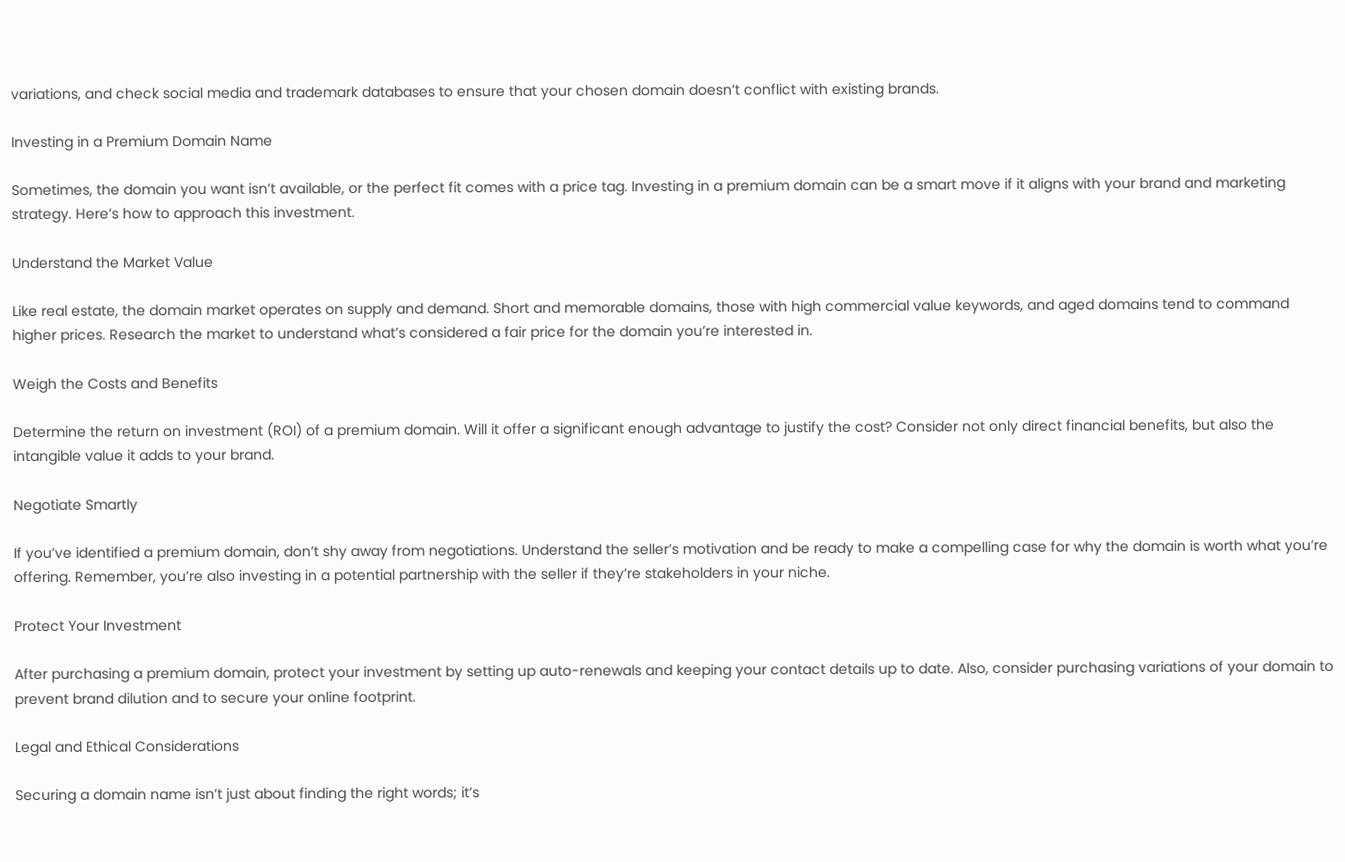variations, and check social media and trademark databases to ensure that your chosen domain doesn’t conflict with existing brands.

Investing in a Premium Domain Name

Sometimes, the domain you want isn’t available, or the perfect fit comes with a price tag. Investing in a premium domain can be a smart move if it aligns with your brand and marketing strategy. Here’s how to approach this investment.

Understand the Market Value

Like real estate, the domain market operates on supply and demand. Short and memorable domains, those with high commercial value keywords, and aged domains tend to command higher prices. Research the market to understand what’s considered a fair price for the domain you’re interested in.

Weigh the Costs and Benefits

Determine the return on investment (ROI) of a premium domain. Will it offer a significant enough advantage to justify the cost? Consider not only direct financial benefits, but also the intangible value it adds to your brand.

Negotiate Smartly

If you’ve identified a premium domain, don’t shy away from negotiations. Understand the seller’s motivation and be ready to make a compelling case for why the domain is worth what you’re offering. Remember, you’re also investing in a potential partnership with the seller if they’re stakeholders in your niche.

Protect Your Investment

After purchasing a premium domain, protect your investment by setting up auto-renewals and keeping your contact details up to date. Also, consider purchasing variations of your domain to prevent brand dilution and to secure your online footprint.

Legal and Ethical Considerations

Securing a domain name isn’t just about finding the right words; it’s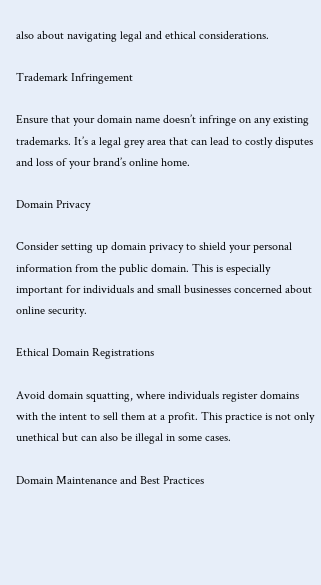also about navigating legal and ethical considerations.

Trademark Infringement

Ensure that your domain name doesn’t infringe on any existing trademarks. It’s a legal grey area that can lead to costly disputes and loss of your brand’s online home.

Domain Privacy

Consider setting up domain privacy to shield your personal information from the public domain. This is especially important for individuals and small businesses concerned about online security.

Ethical Domain Registrations

Avoid domain squatting, where individuals register domains with the intent to sell them at a profit. This practice is not only unethical but can also be illegal in some cases.

Domain Maintenance and Best Practices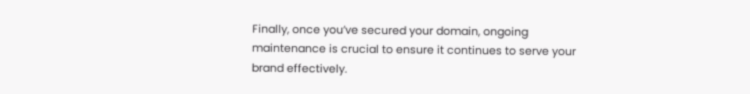Finally, once you’ve secured your domain, ongoing maintenance is crucial to ensure it continues to serve your brand effectively.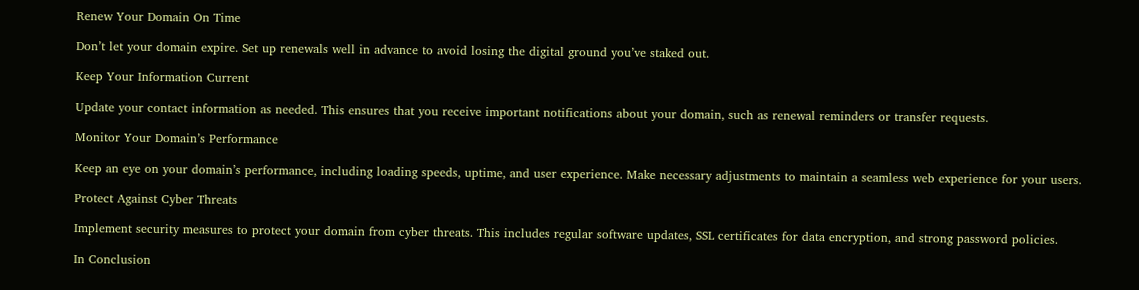Renew Your Domain On Time

Don’t let your domain expire. Set up renewals well in advance to avoid losing the digital ground you’ve staked out.

Keep Your Information Current

Update your contact information as needed. This ensures that you receive important notifications about your domain, such as renewal reminders or transfer requests.

Monitor Your Domain’s Performance

Keep an eye on your domain’s performance, including loading speeds, uptime, and user experience. Make necessary adjustments to maintain a seamless web experience for your users.

Protect Against Cyber Threats

Implement security measures to protect your domain from cyber threats. This includes regular software updates, SSL certificates for data encryption, and strong password policies.

In Conclusion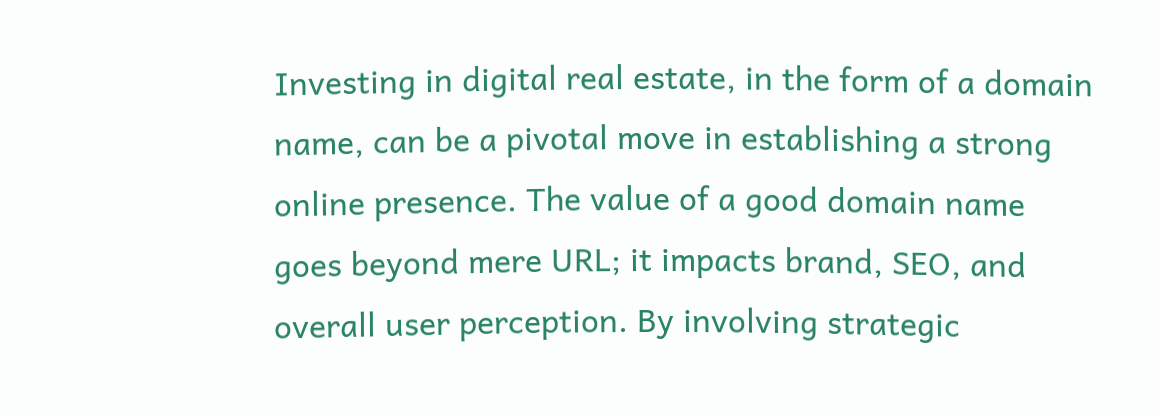Investing in digital real estate, in the form of a domain name, can be a pivotal move in establishing a strong online presence. The value of a good domain name goes beyond mere URL; it impacts brand, SEO, and overall user perception. By involving strategic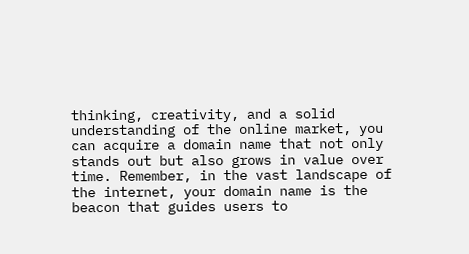thinking, creativity, and a solid understanding of the online market, you can acquire a domain name that not only stands out but also grows in value over time. Remember, in the vast landscape of the internet, your domain name is the beacon that guides users to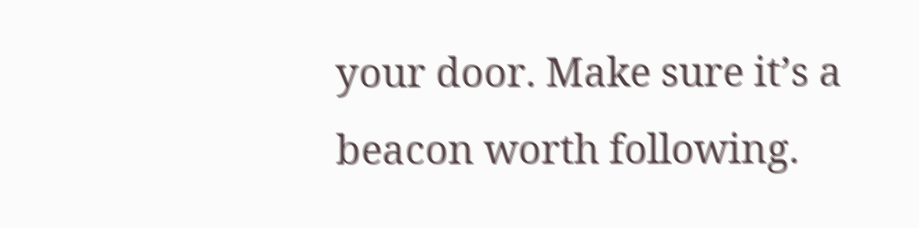your door. Make sure it’s a beacon worth following.